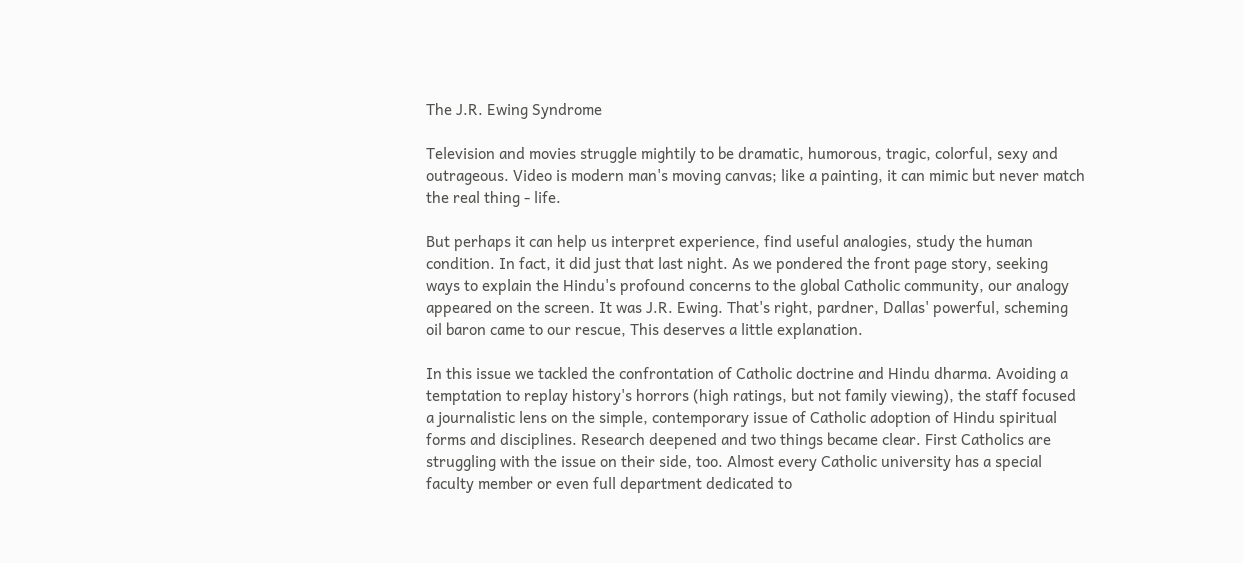The J.R. Ewing Syndrome

Television and movies struggle mightily to be dramatic, humorous, tragic, colorful, sexy and outrageous. Video is modern man's moving canvas; like a painting, it can mimic but never match the real thing - life.

But perhaps it can help us interpret experience, find useful analogies, study the human condition. In fact, it did just that last night. As we pondered the front page story, seeking ways to explain the Hindu's profound concerns to the global Catholic community, our analogy appeared on the screen. It was J.R. Ewing. That's right, pardner, Dallas' powerful, scheming oil baron came to our rescue, This deserves a little explanation.

In this issue we tackled the confrontation of Catholic doctrine and Hindu dharma. Avoiding a temptation to replay history's horrors (high ratings, but not family viewing), the staff focused a journalistic lens on the simple, contemporary issue of Catholic adoption of Hindu spiritual forms and disciplines. Research deepened and two things became clear. First Catholics are struggling with the issue on their side, too. Almost every Catholic university has a special faculty member or even full department dedicated to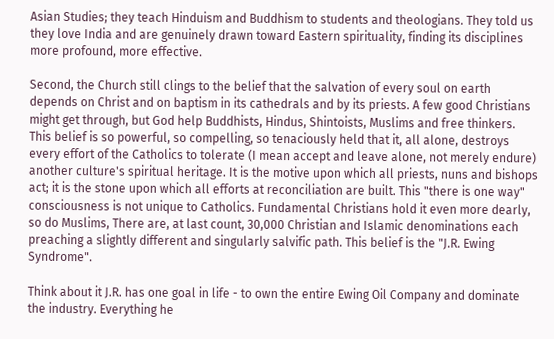Asian Studies; they teach Hinduism and Buddhism to students and theologians. They told us they love India and are genuinely drawn toward Eastern spirituality, finding its disciplines more profound, more effective.

Second, the Church still clings to the belief that the salvation of every soul on earth depends on Christ and on baptism in its cathedrals and by its priests. A few good Christians might get through, but God help Buddhists, Hindus, Shintoists, Muslims and free thinkers. This belief is so powerful, so compelling, so tenaciously held that it, all alone, destroys every effort of the Catholics to tolerate (I mean accept and leave alone, not merely endure) another culture's spiritual heritage. It is the motive upon which all priests, nuns and bishops act; it is the stone upon which all efforts at reconciliation are built. This "there is one way" consciousness is not unique to Catholics. Fundamental Christians hold it even more dearly, so do Muslims, There are, at last count, 30,000 Christian and Islamic denominations each preaching a slightly different and singularly salvific path. This belief is the "J.R. Ewing Syndrome".

Think about it J.R. has one goal in life - to own the entire Ewing Oil Company and dominate the industry. Everything he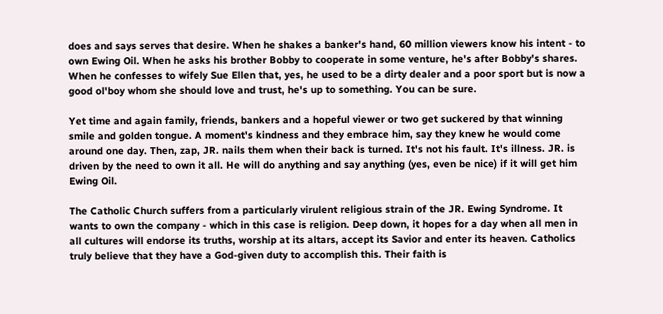does and says serves that desire. When he shakes a banker's hand, 60 million viewers know his intent - to own Ewing Oil. When he asks his brother Bobby to cooperate in some venture, he's after Bobby's shares. When he confesses to wifely Sue Ellen that, yes, he used to be a dirty dealer and a poor sport but is now a good ol'boy whom she should love and trust, he's up to something. You can be sure.

Yet time and again family, friends, bankers and a hopeful viewer or two get suckered by that winning smile and golden tongue. A moment's kindness and they embrace him, say they knew he would come around one day. Then, zap, JR. nails them when their back is turned. It's not his fault. It's illness. JR. is driven by the need to own it all. He will do anything and say anything (yes, even be nice) if it will get him Ewing Oil.

The Catholic Church suffers from a particularly virulent religious strain of the JR. Ewing Syndrome. It wants to own the company - which in this case is religion. Deep down, it hopes for a day when all men in all cultures will endorse its truths, worship at its altars, accept its Savior and enter its heaven. Catholics truly believe that they have a God-given duty to accomplish this. Their faith is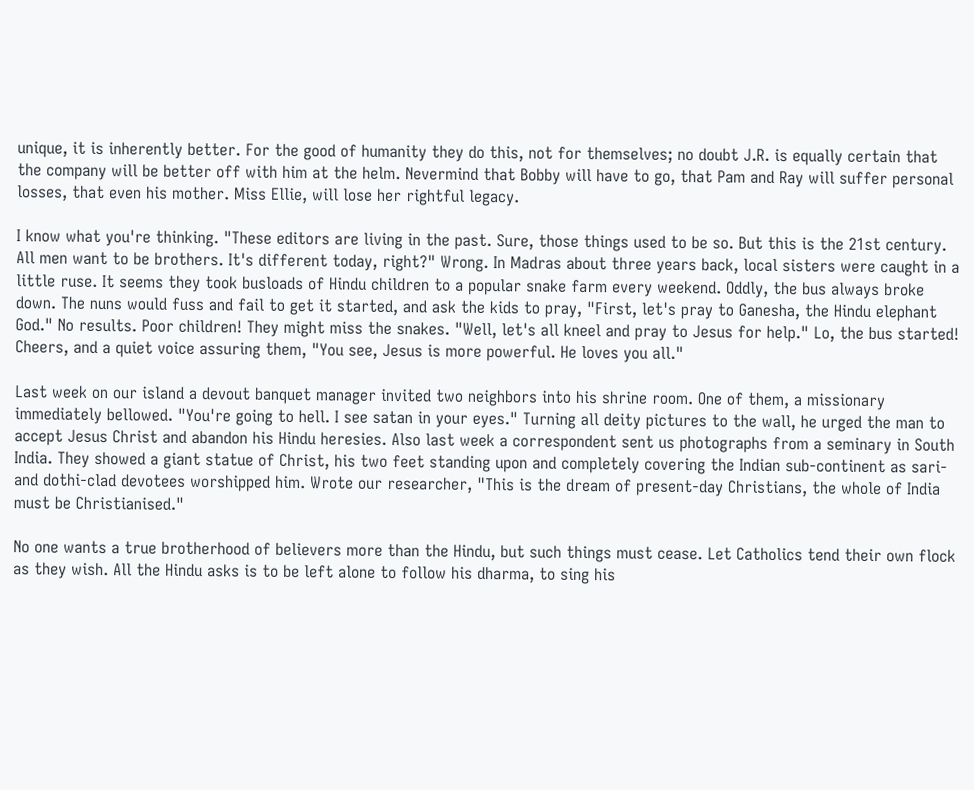unique, it is inherently better. For the good of humanity they do this, not for themselves; no doubt J.R. is equally certain that the company will be better off with him at the helm. Nevermind that Bobby will have to go, that Pam and Ray will suffer personal losses, that even his mother. Miss Ellie, will lose her rightful legacy.

I know what you're thinking. "These editors are living in the past. Sure, those things used to be so. But this is the 21st century. All men want to be brothers. It's different today, right?" Wrong. In Madras about three years back, local sisters were caught in a little ruse. It seems they took busloads of Hindu children to a popular snake farm every weekend. Oddly, the bus always broke down. The nuns would fuss and fail to get it started, and ask the kids to pray, "First, let's pray to Ganesha, the Hindu elephant God." No results. Poor children! They might miss the snakes. "Well, let's all kneel and pray to Jesus for help." Lo, the bus started! Cheers, and a quiet voice assuring them, "You see, Jesus is more powerful. He loves you all."

Last week on our island a devout banquet manager invited two neighbors into his shrine room. One of them, a missionary immediately bellowed. "You're going to hell. I see satan in your eyes." Turning all deity pictures to the wall, he urged the man to accept Jesus Christ and abandon his Hindu heresies. Also last week a correspondent sent us photographs from a seminary in South India. They showed a giant statue of Christ, his two feet standing upon and completely covering the Indian sub-continent as sari-and dothi-clad devotees worshipped him. Wrote our researcher, "This is the dream of present-day Christians, the whole of India must be Christianised."

No one wants a true brotherhood of believers more than the Hindu, but such things must cease. Let Catholics tend their own flock as they wish. All the Hindu asks is to be left alone to follow his dharma, to sing his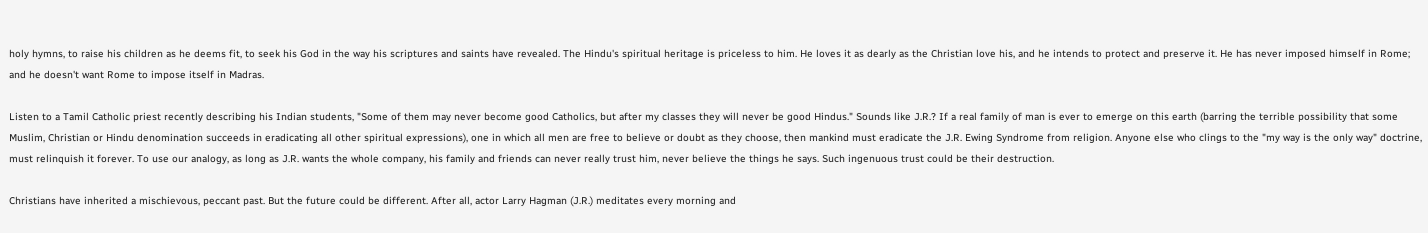holy hymns, to raise his children as he deems fit, to seek his God in the way his scriptures and saints have revealed. The Hindu's spiritual heritage is priceless to him. He loves it as dearly as the Christian love his, and he intends to protect and preserve it. He has never imposed himself in Rome; and he doesn't want Rome to impose itself in Madras.

Listen to a Tamil Catholic priest recently describing his Indian students, "Some of them may never become good Catholics, but after my classes they will never be good Hindus." Sounds like J.R.? If a real family of man is ever to emerge on this earth (barring the terrible possibility that some Muslim, Christian or Hindu denomination succeeds in eradicating all other spiritual expressions), one in which all men are free to believe or doubt as they choose, then mankind must eradicate the J.R. Ewing Syndrome from religion. Anyone else who clings to the "my way is the only way" doctrine, must relinquish it forever. To use our analogy, as long as J.R. wants the whole company, his family and friends can never really trust him, never believe the things he says. Such ingenuous trust could be their destruction.

Christians have inherited a mischievous, peccant past. But the future could be different. After all, actor Larry Hagman (J.R.) meditates every morning and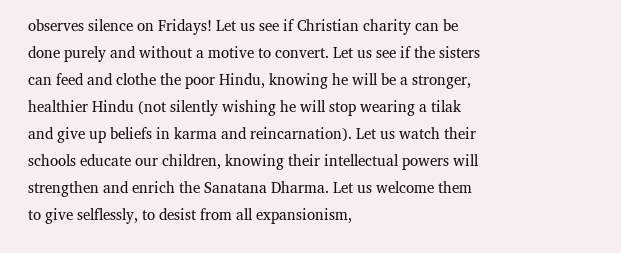observes silence on Fridays! Let us see if Christian charity can be done purely and without a motive to convert. Let us see if the sisters can feed and clothe the poor Hindu, knowing he will be a stronger, healthier Hindu (not silently wishing he will stop wearing a tilak and give up beliefs in karma and reincarnation). Let us watch their schools educate our children, knowing their intellectual powers will strengthen and enrich the Sanatana Dharma. Let us welcome them to give selflessly, to desist from all expansionism,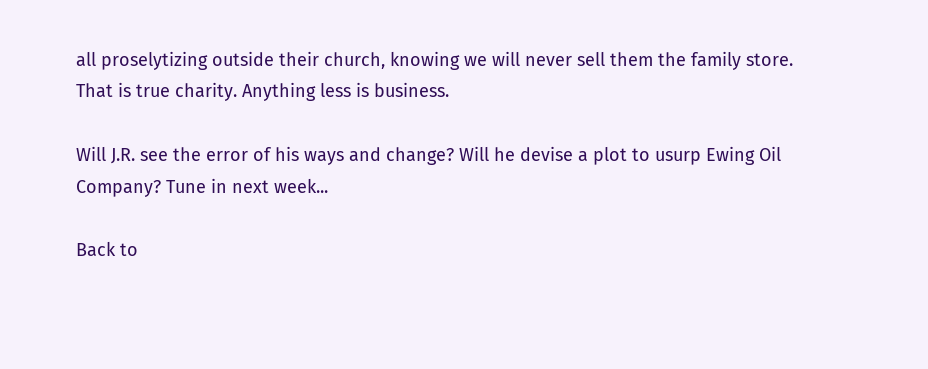all proselytizing outside their church, knowing we will never sell them the family store. That is true charity. Anything less is business.

Will J.R. see the error of his ways and change? Will he devise a plot to usurp Ewing Oil Company? Tune in next week...

Back to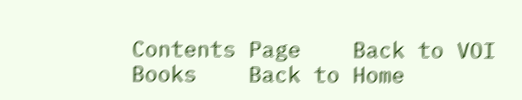Contents Page    Back to VOI Books    Back to Home